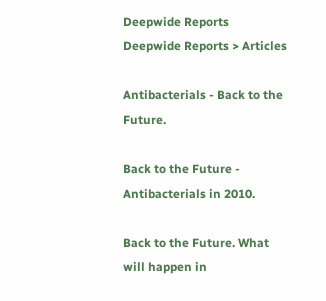Deepwide Reports
Deepwide Reports > Articles

Antibacterials - Back to the Future.

Back to the Future - Antibacterials in 2010.

Back to the Future. What will happen in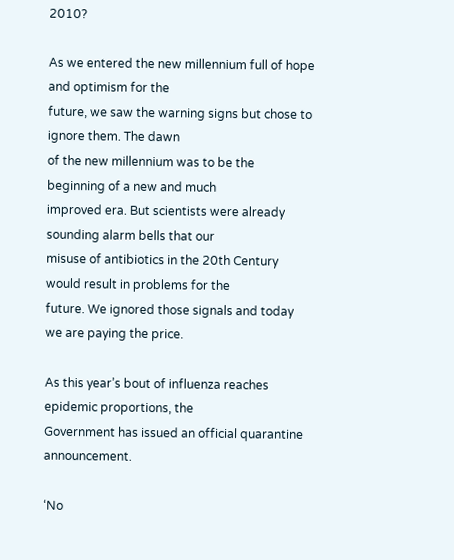2010?

As we entered the new millennium full of hope and optimism for the
future, we saw the warning signs but chose to ignore them. The dawn
of the new millennium was to be the beginning of a new and much
improved era. But scientists were already sounding alarm bells that our
misuse of antibiotics in the 20th Century would result in problems for the
future. We ignored those signals and today we are paying the price.

As this year’s bout of influenza reaches epidemic proportions, the
Government has issued an official quarantine announcement.

‘No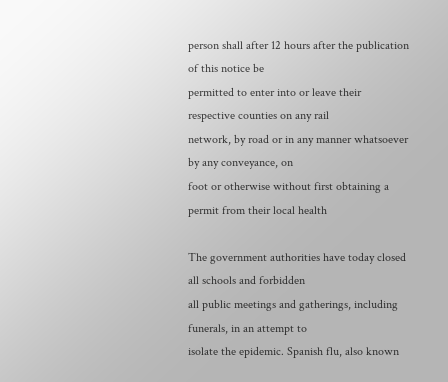person shall after 12 hours after the publication of this notice be
permitted to enter into or leave their respective counties on any rail
network, by road or in any manner whatsoever by any conveyance, on
foot or otherwise without first obtaining a permit from their local health

The government authorities have today closed all schools and forbidden
all public meetings and gatherings, including funerals, in an attempt to
isolate the epidemic. Spanish flu, also known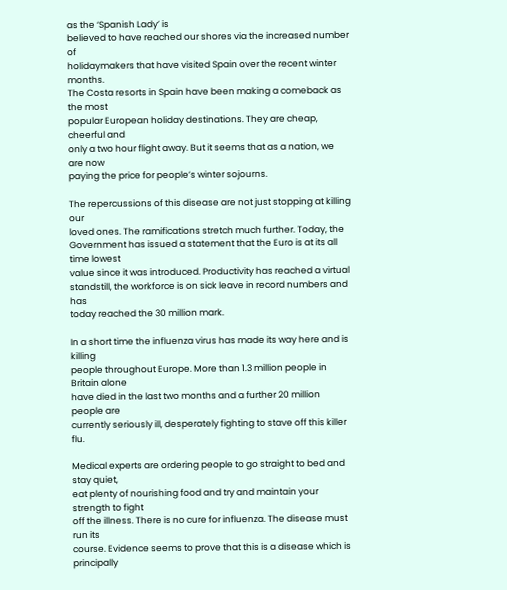as the ‘Spanish Lady’ is
believed to have reached our shores via the increased number of
holidaymakers that have visited Spain over the recent winter months.
The Costa resorts in Spain have been making a comeback as the most
popular European holiday destinations. They are cheap, cheerful and
only a two hour flight away. But it seems that as a nation, we are now
paying the price for people’s winter sojourns.

The repercussions of this disease are not just stopping at killing our
loved ones. The ramifications stretch much further. Today, the
Government has issued a statement that the Euro is at its all time lowest
value since it was introduced. Productivity has reached a virtual
standstill, the workforce is on sick leave in record numbers and has
today reached the 30 million mark.

In a short time the influenza virus has made its way here and is killing
people throughout Europe. More than 1.3 million people in Britain alone
have died in the last two months and a further 20 million people are
currently seriously ill, desperately fighting to stave off this killer flu.

Medical experts are ordering people to go straight to bed and stay quiet,
eat plenty of nourishing food and try and maintain your strength to fight
off the illness. There is no cure for influenza. The disease must run its
course. Evidence seems to prove that this is a disease which is
principally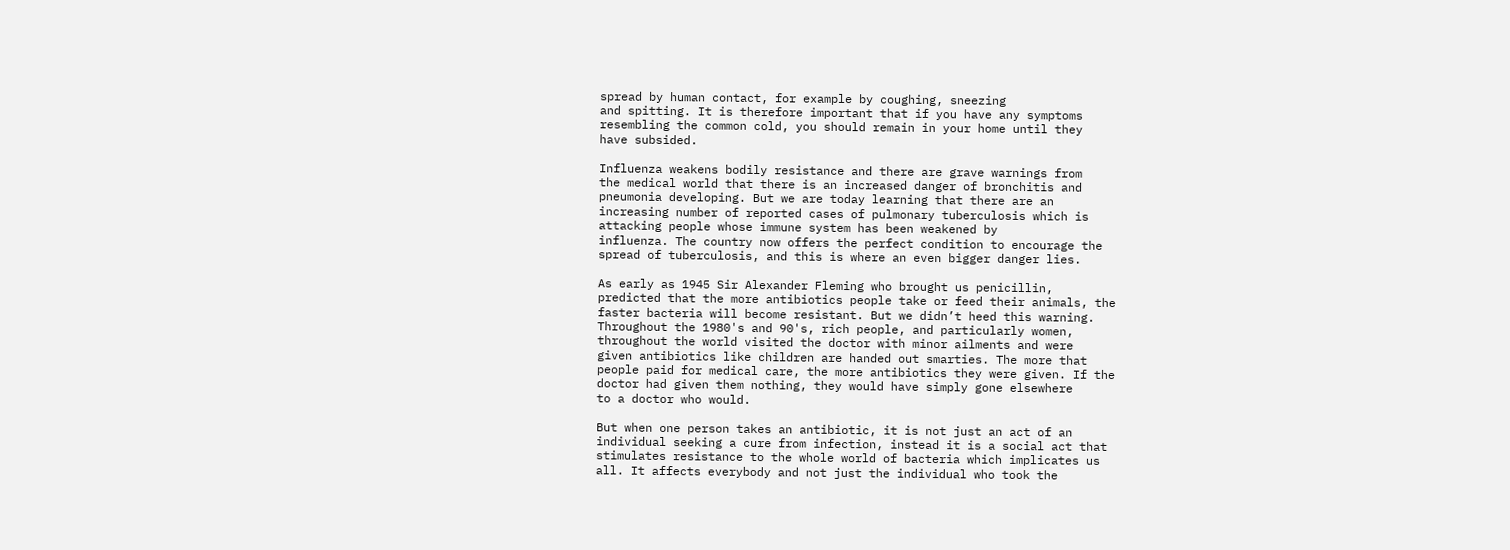spread by human contact, for example by coughing, sneezing
and spitting. It is therefore important that if you have any symptoms
resembling the common cold, you should remain in your home until they
have subsided.

Influenza weakens bodily resistance and there are grave warnings from
the medical world that there is an increased danger of bronchitis and
pneumonia developing. But we are today learning that there are an
increasing number of reported cases of pulmonary tuberculosis which is
attacking people whose immune system has been weakened by
influenza. The country now offers the perfect condition to encourage the
spread of tuberculosis, and this is where an even bigger danger lies.

As early as 1945 Sir Alexander Fleming who brought us penicillin,
predicted that the more antibiotics people take or feed their animals, the
faster bacteria will become resistant. But we didn’t heed this warning.
Throughout the 1980's and 90's, rich people, and particularly women,
throughout the world visited the doctor with minor ailments and were
given antibiotics like children are handed out smarties. The more that
people paid for medical care, the more antibiotics they were given. If the
doctor had given them nothing, they would have simply gone elsewhere
to a doctor who would.

But when one person takes an antibiotic, it is not just an act of an
individual seeking a cure from infection, instead it is a social act that
stimulates resistance to the whole world of bacteria which implicates us
all. It affects everybody and not just the individual who took the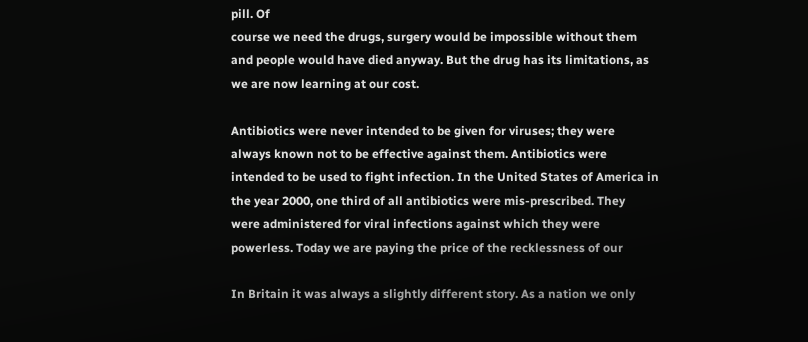pill. Of
course we need the drugs, surgery would be impossible without them
and people would have died anyway. But the drug has its limitations, as
we are now learning at our cost.

Antibiotics were never intended to be given for viruses; they were
always known not to be effective against them. Antibiotics were
intended to be used to fight infection. In the United States of America in
the year 2000, one third of all antibiotics were mis-prescribed. They
were administered for viral infections against which they were
powerless. Today we are paying the price of the recklessness of our

In Britain it was always a slightly different story. As a nation we only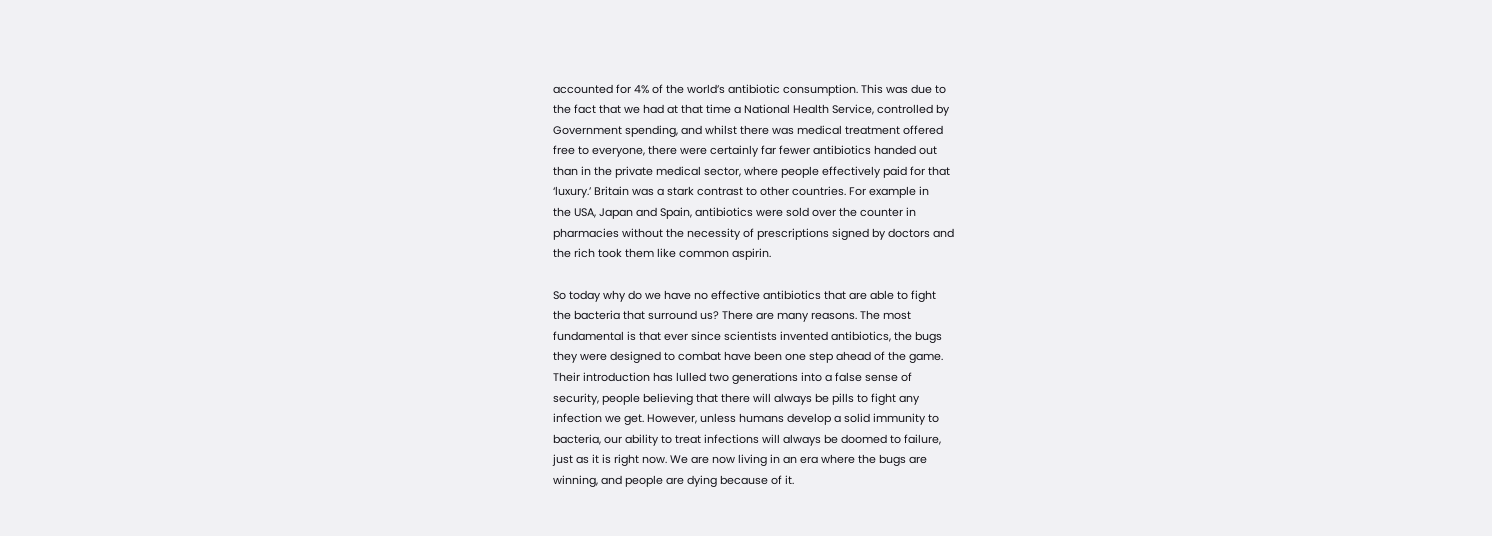accounted for 4% of the world’s antibiotic consumption. This was due to
the fact that we had at that time a National Health Service, controlled by
Government spending, and whilst there was medical treatment offered
free to everyone, there were certainly far fewer antibiotics handed out
than in the private medical sector, where people effectively paid for that
‘luxury.’ Britain was a stark contrast to other countries. For example in
the USA, Japan and Spain, antibiotics were sold over the counter in
pharmacies without the necessity of prescriptions signed by doctors and
the rich took them like common aspirin.

So today why do we have no effective antibiotics that are able to fight
the bacteria that surround us? There are many reasons. The most
fundamental is that ever since scientists invented antibiotics, the bugs
they were designed to combat have been one step ahead of the game.
Their introduction has lulled two generations into a false sense of
security, people believing that there will always be pills to fight any
infection we get. However, unless humans develop a solid immunity to
bacteria, our ability to treat infections will always be doomed to failure,
just as it is right now. We are now living in an era where the bugs are
winning, and people are dying because of it.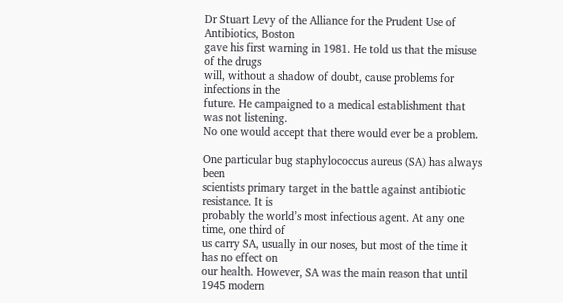Dr Stuart Levy of the Alliance for the Prudent Use of Antibiotics, Boston
gave his first warning in 1981. He told us that the misuse of the drugs
will, without a shadow of doubt, cause problems for infections in the
future. He campaigned to a medical establishment that was not listening.
No one would accept that there would ever be a problem.

One particular bug staphylococcus aureus (SA) has always been
scientists primary target in the battle against antibiotic resistance. It is
probably the world’s most infectious agent. At any one time, one third of
us carry SA, usually in our noses, but most of the time it has no effect on
our health. However, SA was the main reason that until 1945 modern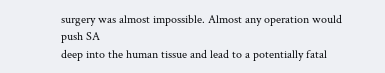surgery was almost impossible. Almost any operation would push SA
deep into the human tissue and lead to a potentially fatal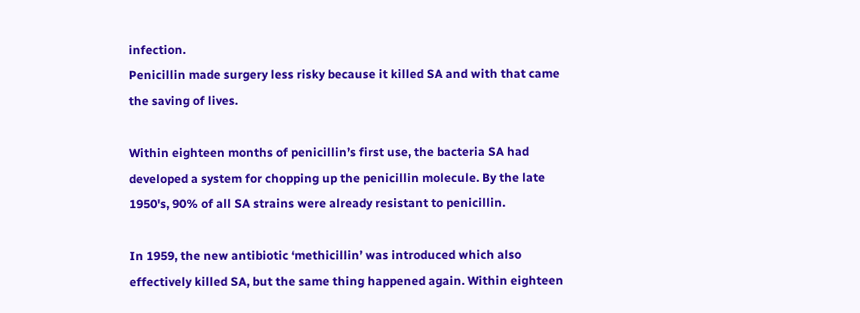infection.
Penicillin made surgery less risky because it killed SA and with that came
the saving of lives.

Within eighteen months of penicillin’s first use, the bacteria SA had
developed a system for chopping up the penicillin molecule. By the late
1950's, 90% of all SA strains were already resistant to penicillin.

In 1959, the new antibiotic ‘methicillin’ was introduced which also
effectively killed SA, but the same thing happened again. Within eighteen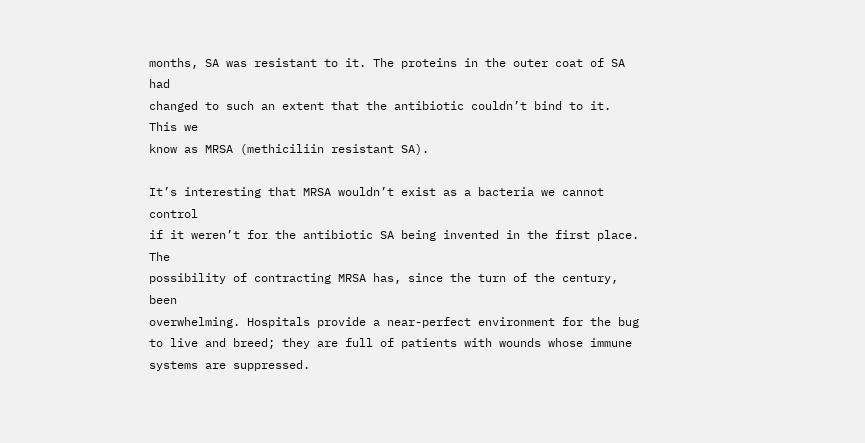months, SA was resistant to it. The proteins in the outer coat of SA had
changed to such an extent that the antibiotic couldn’t bind to it. This we
know as MRSA (methiciliin resistant SA).

It’s interesting that MRSA wouldn’t exist as a bacteria we cannot control
if it weren’t for the antibiotic SA being invented in the first place. The
possibility of contracting MRSA has, since the turn of the century, been
overwhelming. Hospitals provide a near-perfect environment for the bug
to live and breed; they are full of patients with wounds whose immune
systems are suppressed.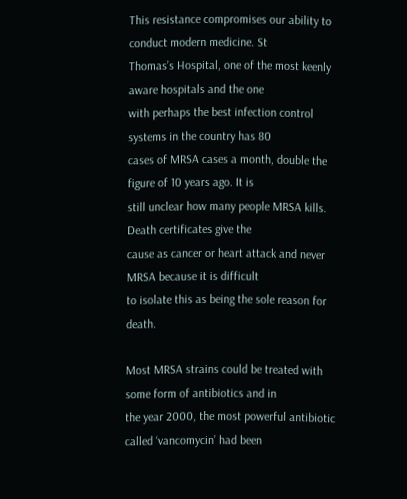This resistance compromises our ability to conduct modern medicine. St
Thomas’s Hospital, one of the most keenly aware hospitals and the one
with perhaps the best infection control systems in the country has 80
cases of MRSA cases a month, double the figure of 10 years ago. It is
still unclear how many people MRSA kills. Death certificates give the
cause as cancer or heart attack and never MRSA because it is difficult
to isolate this as being the sole reason for death.

Most MRSA strains could be treated with some form of antibiotics and in
the year 2000, the most powerful antibiotic called ‘vancomycin’ had been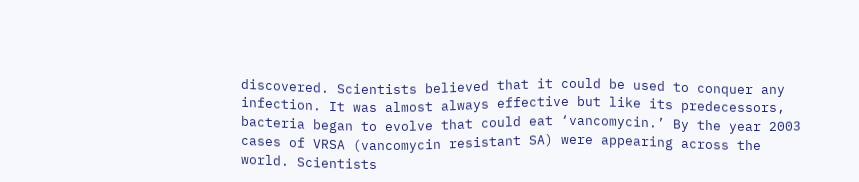discovered. Scientists believed that it could be used to conquer any
infection. It was almost always effective but like its predecessors,
bacteria began to evolve that could eat ‘vancomycin.’ By the year 2003
cases of VRSA (vancomycin resistant SA) were appearing across the
world. Scientists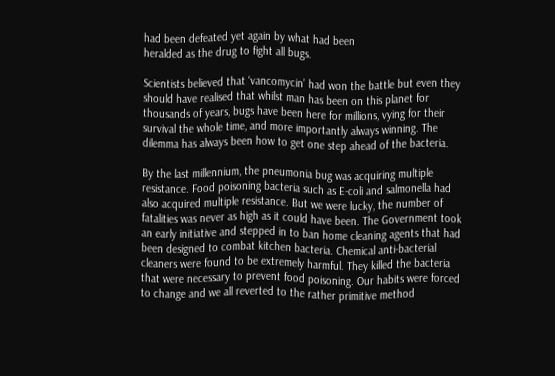had been defeated yet again by what had been
heralded as the drug to fight all bugs.

Scientists believed that ‘vancomycin’ had won the battle but even they
should have realised that whilst man has been on this planet for
thousands of years, bugs have been here for millions, vying for their
survival the whole time, and more importantly always winning. The
dilemma has always been how to get one step ahead of the bacteria.

By the last millennium, the pneumonia bug was acquiring multiple
resistance. Food poisoning bacteria such as E-coli and salmonella had
also acquired multiple resistance. But we were lucky, the number of
fatalities was never as high as it could have been. The Government took
an early initiative and stepped in to ban home cleaning agents that had
been designed to combat kitchen bacteria. Chemical anti-bacterial
cleaners were found to be extremely harmful. They killed the bacteria
that were necessary to prevent food poisoning. Our habits were forced
to change and we all reverted to the rather primitive method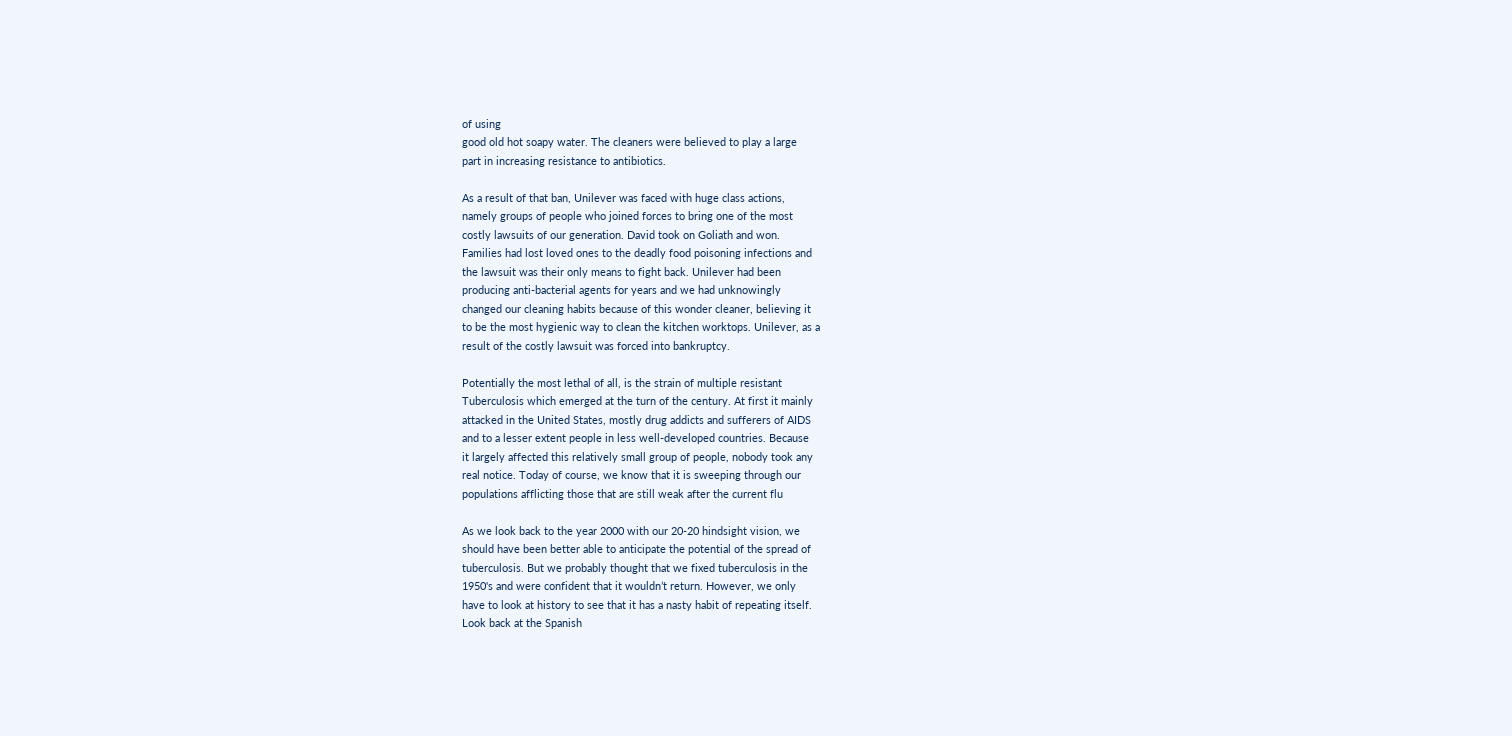of using
good old hot soapy water. The cleaners were believed to play a large
part in increasing resistance to antibiotics.

As a result of that ban, Unilever was faced with huge class actions,
namely groups of people who joined forces to bring one of the most
costly lawsuits of our generation. David took on Goliath and won.
Families had lost loved ones to the deadly food poisoning infections and
the lawsuit was their only means to fight back. Unilever had been
producing anti-bacterial agents for years and we had unknowingly
changed our cleaning habits because of this wonder cleaner, believing it
to be the most hygienic way to clean the kitchen worktops. Unilever, as a
result of the costly lawsuit was forced into bankruptcy.

Potentially the most lethal of all, is the strain of multiple resistant
Tuberculosis which emerged at the turn of the century. At first it mainly
attacked in the United States, mostly drug addicts and sufferers of AIDS
and to a lesser extent people in less well-developed countries. Because
it largely affected this relatively small group of people, nobody took any
real notice. Today of course, we know that it is sweeping through our
populations afflicting those that are still weak after the current flu

As we look back to the year 2000 with our 20-20 hindsight vision, we
should have been better able to anticipate the potential of the spread of
tuberculosis. But we probably thought that we fixed tuberculosis in the
1950's and were confident that it wouldn’t return. However, we only
have to look at history to see that it has a nasty habit of repeating itself.
Look back at the Spanish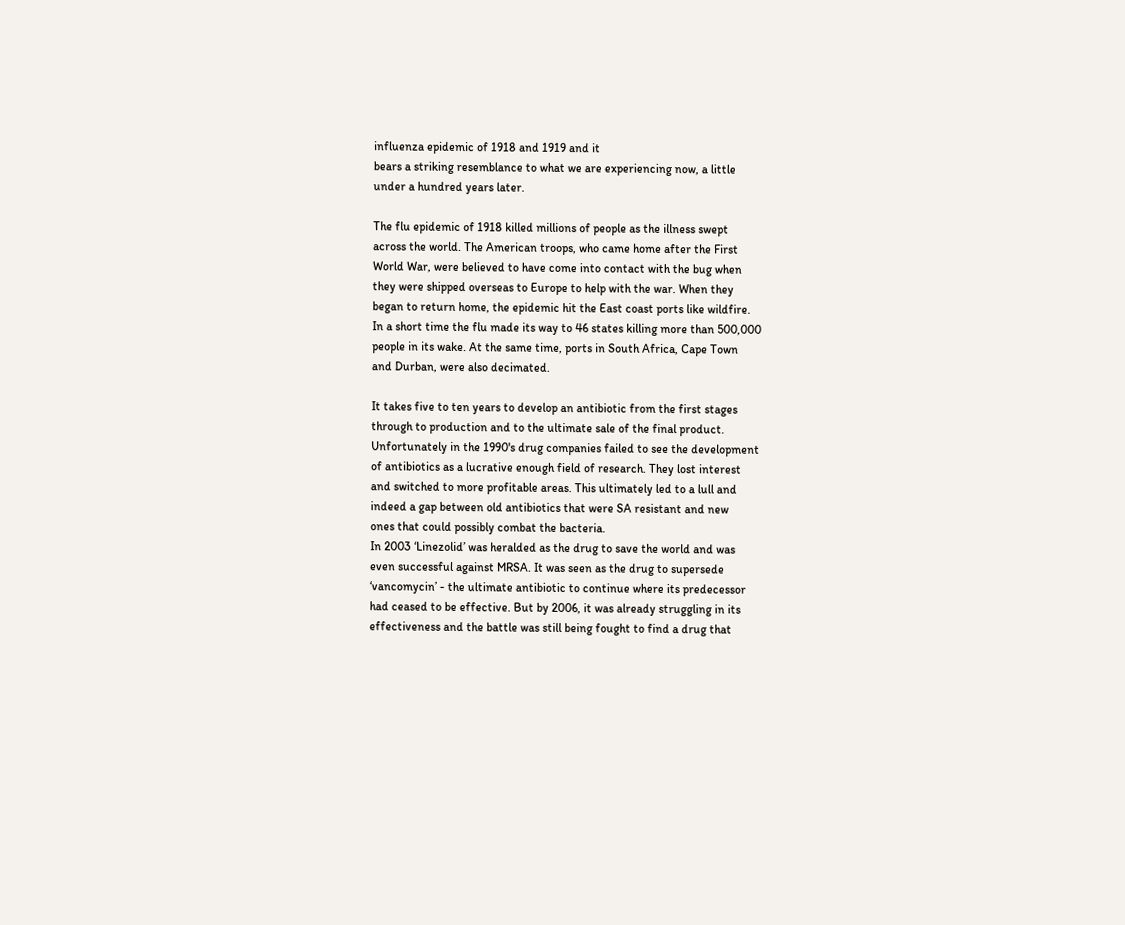influenza epidemic of 1918 and 1919 and it
bears a striking resemblance to what we are experiencing now, a little
under a hundred years later.

The flu epidemic of 1918 killed millions of people as the illness swept
across the world. The American troops, who came home after the First
World War, were believed to have come into contact with the bug when
they were shipped overseas to Europe to help with the war. When they
began to return home, the epidemic hit the East coast ports like wildfire.
In a short time the flu made its way to 46 states killing more than 500,000
people in its wake. At the same time, ports in South Africa, Cape Town
and Durban, were also decimated.

It takes five to ten years to develop an antibiotic from the first stages
through to production and to the ultimate sale of the final product.
Unfortunately in the 1990's drug companies failed to see the development
of antibiotics as a lucrative enough field of research. They lost interest
and switched to more profitable areas. This ultimately led to a lull and
indeed a gap between old antibiotics that were SA resistant and new
ones that could possibly combat the bacteria.
In 2003 ‘Linezolid’ was heralded as the drug to save the world and was
even successful against MRSA. It was seen as the drug to supersede
‘vancomycin’ - the ultimate antibiotic to continue where its predecessor
had ceased to be effective. But by 2006, it was already struggling in its
effectiveness and the battle was still being fought to find a drug that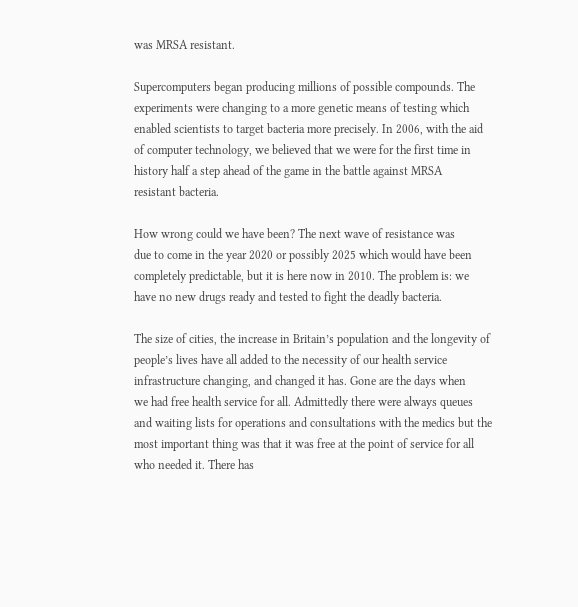was MRSA resistant.

Supercomputers began producing millions of possible compounds. The
experiments were changing to a more genetic means of testing which
enabled scientists to target bacteria more precisely. In 2006, with the aid
of computer technology, we believed that we were for the first time in
history half a step ahead of the game in the battle against MRSA
resistant bacteria.

How wrong could we have been? The next wave of resistance was
due to come in the year 2020 or possibly 2025 which would have been
completely predictable, but it is here now in 2010. The problem is: we
have no new drugs ready and tested to fight the deadly bacteria.

The size of cities, the increase in Britain’s population and the longevity of
people’s lives have all added to the necessity of our health service
infrastructure changing, and changed it has. Gone are the days when
we had free health service for all. Admittedly there were always queues
and waiting lists for operations and consultations with the medics but the
most important thing was that it was free at the point of service for all
who needed it. There has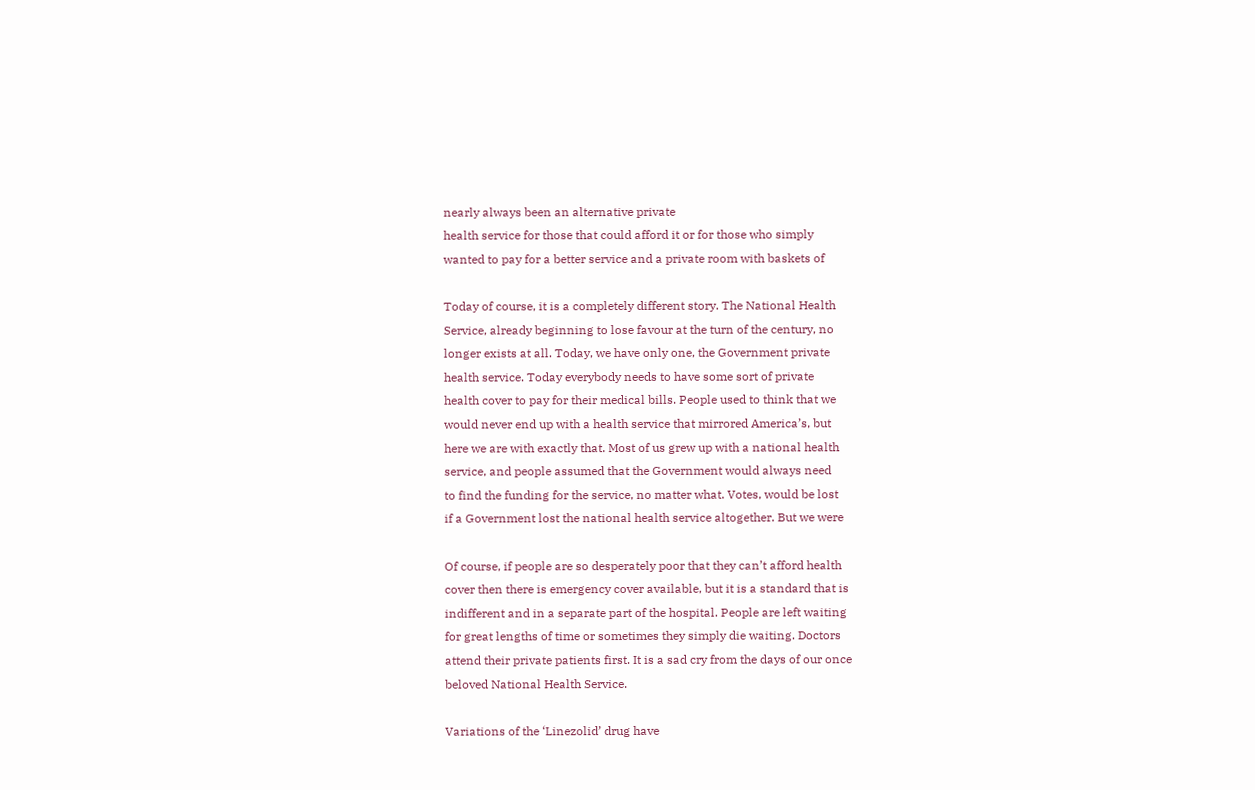nearly always been an alternative private
health service for those that could afford it or for those who simply
wanted to pay for a better service and a private room with baskets of

Today of course, it is a completely different story. The National Health
Service, already beginning to lose favour at the turn of the century, no
longer exists at all. Today, we have only one, the Government private
health service. Today everybody needs to have some sort of private
health cover to pay for their medical bills. People used to think that we
would never end up with a health service that mirrored America’s, but
here we are with exactly that. Most of us grew up with a national health
service, and people assumed that the Government would always need
to find the funding for the service, no matter what. Votes, would be lost
if a Government lost the national health service altogether. But we were

Of course, if people are so desperately poor that they can’t afford health
cover then there is emergency cover available, but it is a standard that is
indifferent and in a separate part of the hospital. People are left waiting
for great lengths of time or sometimes they simply die waiting. Doctors
attend their private patients first. It is a sad cry from the days of our once
beloved National Health Service.

Variations of the ‘Linezolid’ drug have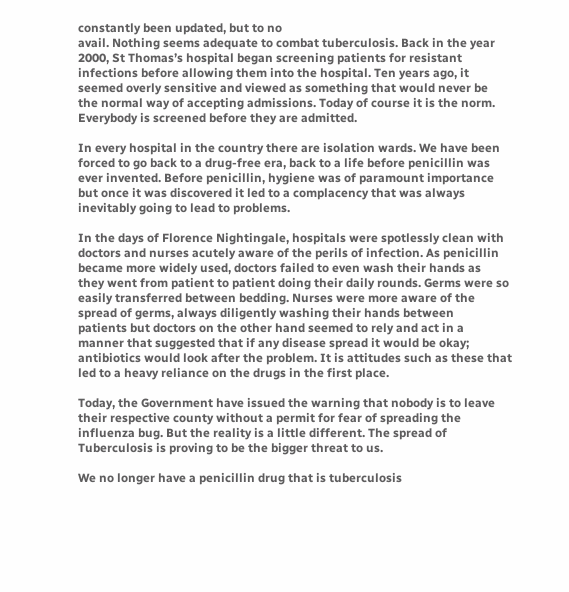constantly been updated, but to no
avail. Nothing seems adequate to combat tuberculosis. Back in the year
2000, St Thomas’s hospital began screening patients for resistant
infections before allowing them into the hospital. Ten years ago, it
seemed overly sensitive and viewed as something that would never be
the normal way of accepting admissions. Today of course it is the norm.
Everybody is screened before they are admitted.

In every hospital in the country there are isolation wards. We have been
forced to go back to a drug-free era, back to a life before penicillin was
ever invented. Before penicillin, hygiene was of paramount importance
but once it was discovered it led to a complacency that was always
inevitably going to lead to problems.

In the days of Florence Nightingale, hospitals were spotlessly clean with
doctors and nurses acutely aware of the perils of infection. As penicillin
became more widely used, doctors failed to even wash their hands as
they went from patient to patient doing their daily rounds. Germs were so
easily transferred between bedding. Nurses were more aware of the
spread of germs, always diligently washing their hands between
patients but doctors on the other hand seemed to rely and act in a
manner that suggested that if any disease spread it would be okay;
antibiotics would look after the problem. It is attitudes such as these that
led to a heavy reliance on the drugs in the first place.

Today, the Government have issued the warning that nobody is to leave
their respective county without a permit for fear of spreading the
influenza bug. But the reality is a little different. The spread of
Tuberculosis is proving to be the bigger threat to us.

We no longer have a penicillin drug that is tuberculosis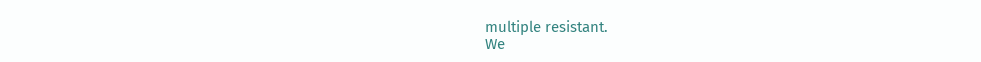multiple resistant.
We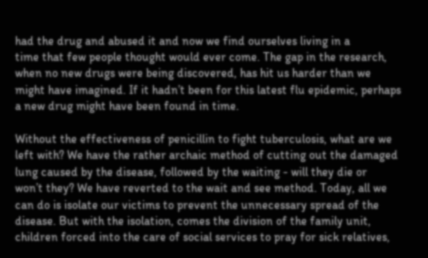had the drug and abused it and now we find ourselves living in a
time that few people thought would ever come. The gap in the research,
when no new drugs were being discovered, has hit us harder than we
might have imagined. If it hadn’t been for this latest flu epidemic, perhaps
a new drug might have been found in time.

Without the effectiveness of penicillin to fight tuberculosis, what are we
left with? We have the rather archaic method of cutting out the damaged
lung caused by the disease, followed by the waiting - will they die or
won’t they? We have reverted to the wait and see method. Today, all we
can do is isolate our victims to prevent the unnecessary spread of the
disease. But with the isolation, comes the division of the family unit,
children forced into the care of social services to pray for sick relatives,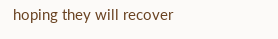hoping they will recover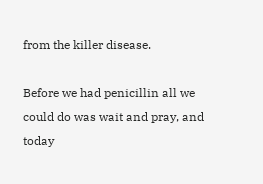from the killer disease.

Before we had penicillin all we could do was wait and pray, and today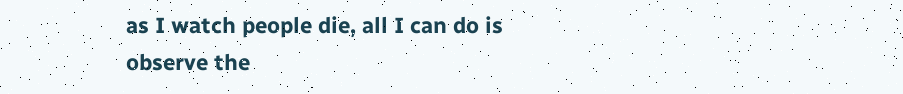as I watch people die, all I can do is observe the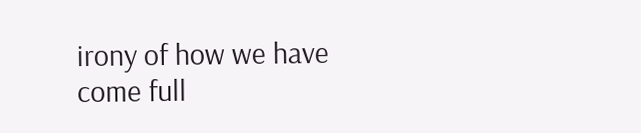irony of how we have
come full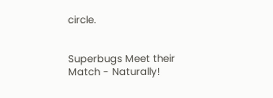circle.


Superbugs Meet their Match - Naturally!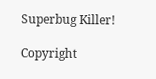Superbug Killer!

Copyright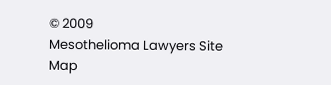© 2009
Mesothelioma Lawyers Site Map